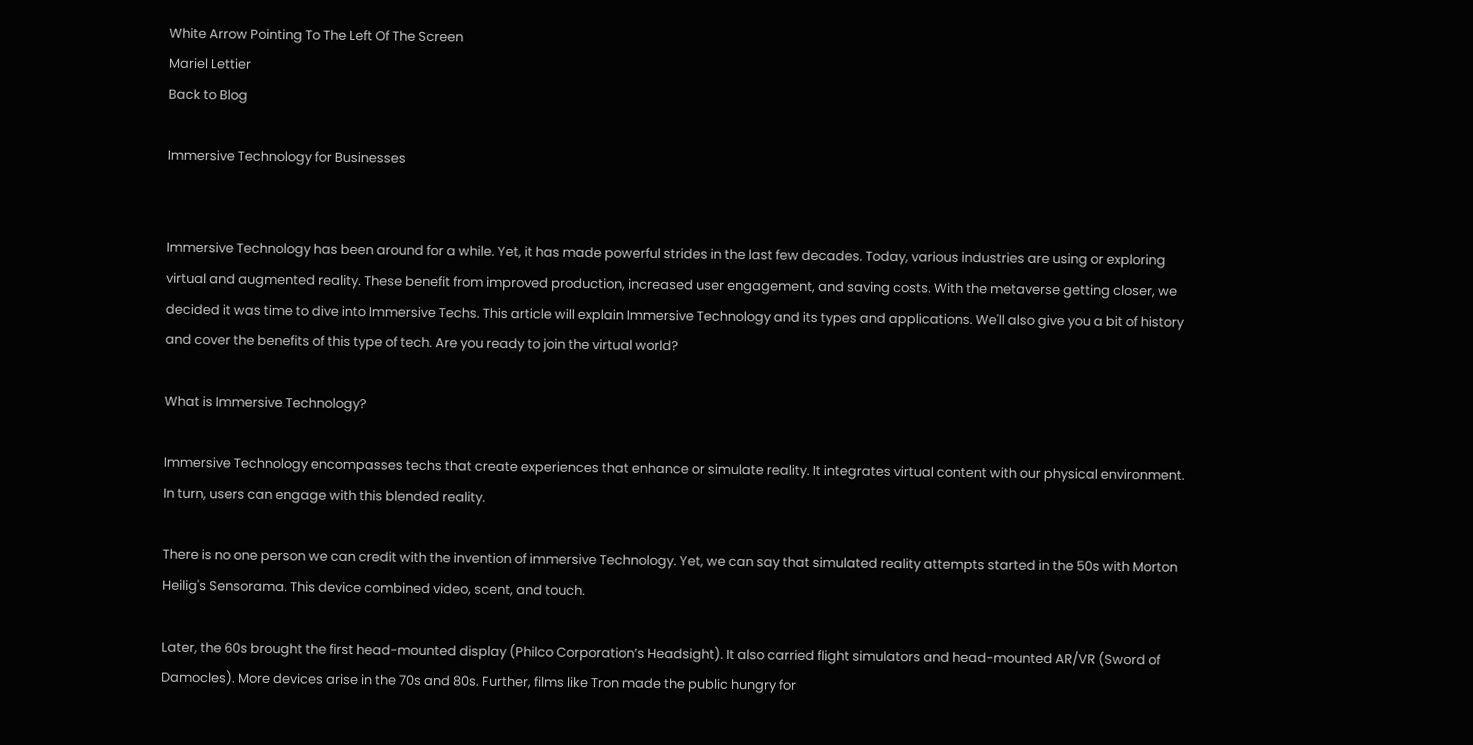White Arrow Pointing To The Left Of The Screen
Mariel Lettier
Back to Blog

Immersive Technology for Businesses


Immersive Technology has been around for a while. Yet, it has made powerful strides in the last few decades. Today, various industries are using or exploring virtual and augmented reality. These benefit from improved production, increased user engagement, and saving costs. With the metaverse getting closer, we decided it was time to dive into Immersive Techs. This article will explain Immersive Technology and its types and applications. We'll also give you a bit of history and cover the benefits of this type of tech. Are you ready to join the virtual world?

What is Immersive Technology?

Immersive Technology encompasses techs that create experiences that enhance or simulate reality. It integrates virtual content with our physical environment. In turn, users can engage with this blended reality.

There is no one person we can credit with the invention of immersive Technology. Yet, we can say that simulated reality attempts started in the 50s with Morton Heilig's Sensorama. This device combined video, scent, and touch.

Later, the 60s brought the first head-mounted display (Philco Corporation’s Headsight). It also carried flight simulators and head-mounted AR/VR (Sword of Damocles). More devices arise in the 70s and 80s. Further, films like Tron made the public hungry for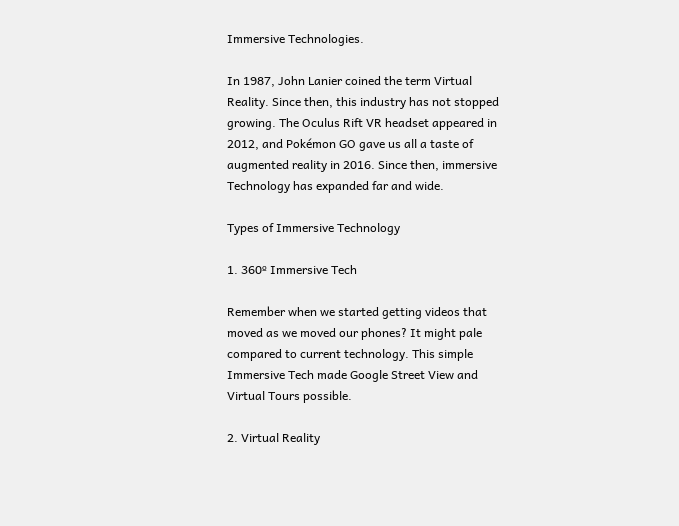Immersive Technologies.

In 1987, John Lanier coined the term Virtual Reality. Since then, this industry has not stopped growing. The Oculus Rift VR headset appeared in 2012, and Pokémon GO gave us all a taste of augmented reality in 2016. Since then, immersive Technology has expanded far and wide.

Types of Immersive Technology

1. 360º Immersive Tech

Remember when we started getting videos that moved as we moved our phones? It might pale compared to current technology. This simple Immersive Tech made Google Street View and Virtual Tours possible.

2. Virtual Reality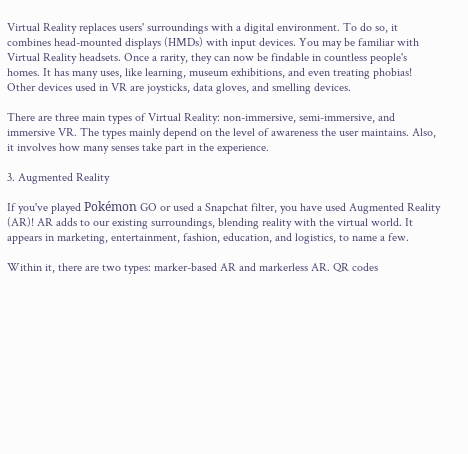Virtual Reality replaces users' surroundings with a digital environment. To do so, it combines head-mounted displays (HMDs) with input devices. You may be familiar with Virtual Reality headsets. Once a rarity, they can now be findable in countless people's homes. It has many uses, like learning, museum exhibitions, and even treating phobias! Other devices used in VR are joysticks, data gloves, and smelling devices.

There are three main types of Virtual Reality: non-immersive, semi-immersive, and immersive VR. The types mainly depend on the level of awareness the user maintains. Also, it involves how many senses take part in the experience.

3. Augmented Reality

If you've played Pokémon GO or used a Snapchat filter, you have used Augmented Reality (AR)! AR adds to our existing surroundings, blending reality with the virtual world. It appears in marketing, entertainment, fashion, education, and logistics, to name a few.

Within it, there are two types: marker-based AR and markerless AR. QR codes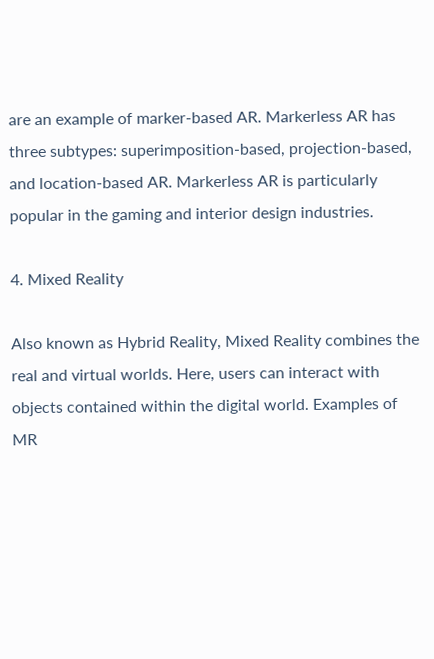are an example of marker-based AR. Markerless AR has three subtypes: superimposition-based, projection-based, and location-based AR. Markerless AR is particularly popular in the gaming and interior design industries.

4. Mixed Reality

Also known as Hybrid Reality, Mixed Reality combines the real and virtual worlds. Here, users can interact with objects contained within the digital world. Examples of MR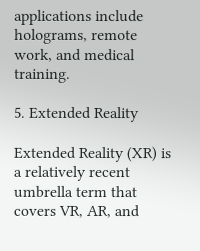applications include holograms, remote work, and medical training.

5. Extended Reality

Extended Reality (XR) is a relatively recent umbrella term that covers VR, AR, and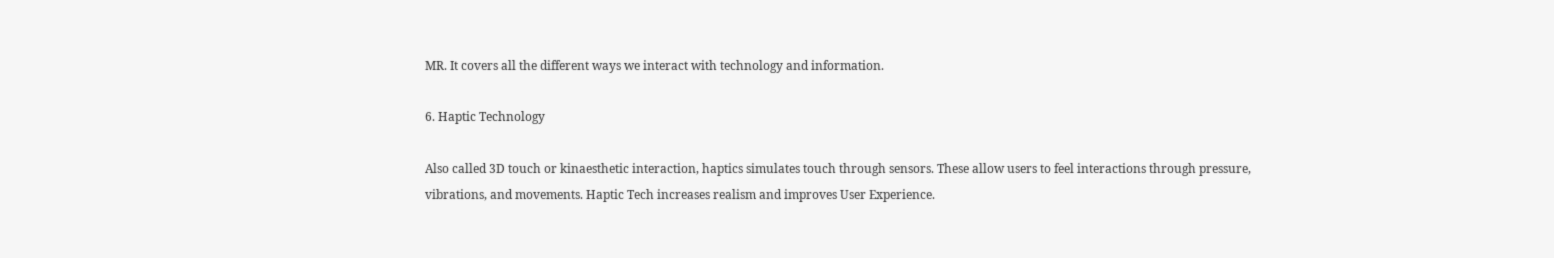MR. It covers all the different ways we interact with technology and information.

6. Haptic Technology

Also called 3D touch or kinaesthetic interaction, haptics simulates touch through sensors. These allow users to feel interactions through pressure, vibrations, and movements. Haptic Tech increases realism and improves User Experience.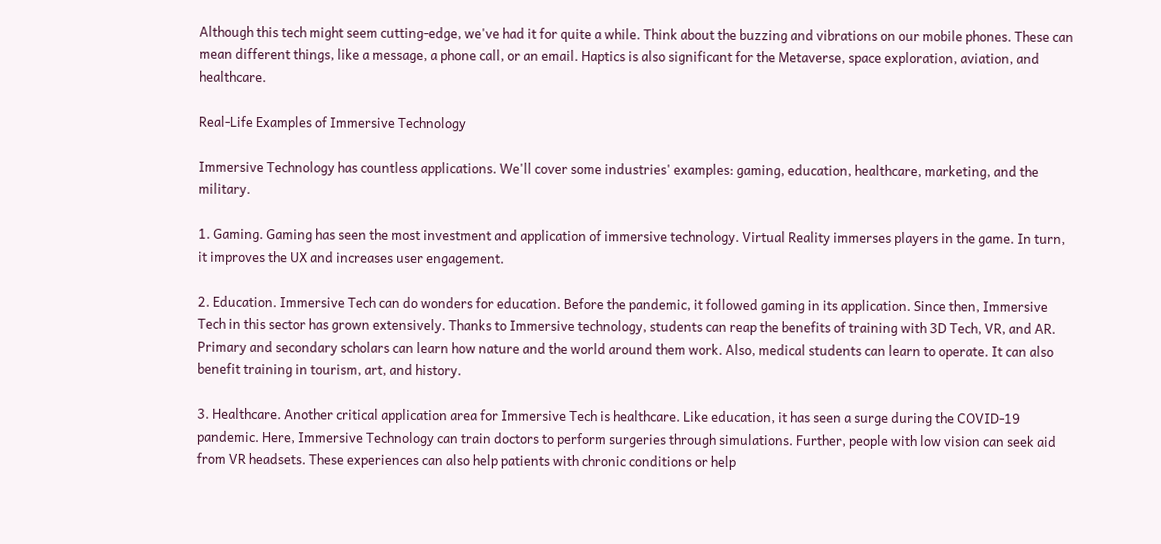Although this tech might seem cutting-edge, we've had it for quite a while. Think about the buzzing and vibrations on our mobile phones. These can mean different things, like a message, a phone call, or an email. Haptics is also significant for the Metaverse, space exploration, aviation, and healthcare.

Real-Life Examples of Immersive Technology

Immersive Technology has countless applications. We'll cover some industries' examples: gaming, education, healthcare, marketing, and the military.

1. Gaming. Gaming has seen the most investment and application of immersive technology. Virtual Reality immerses players in the game. In turn, it improves the UX and increases user engagement.

2. Education. Immersive Tech can do wonders for education. Before the pandemic, it followed gaming in its application. Since then, Immersive Tech in this sector has grown extensively. Thanks to Immersive technology, students can reap the benefits of training with 3D Tech, VR, and AR. Primary and secondary scholars can learn how nature and the world around them work. Also, medical students can learn to operate. It can also benefit training in tourism, art, and history.

3. Healthcare. Another critical application area for Immersive Tech is healthcare. Like education, it has seen a surge during the COVID-19 pandemic. Here, Immersive Technology can train doctors to perform surgeries through simulations. Further, people with low vision can seek aid from VR headsets. These experiences can also help patients with chronic conditions or help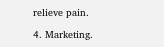relieve pain.

4. Marketing.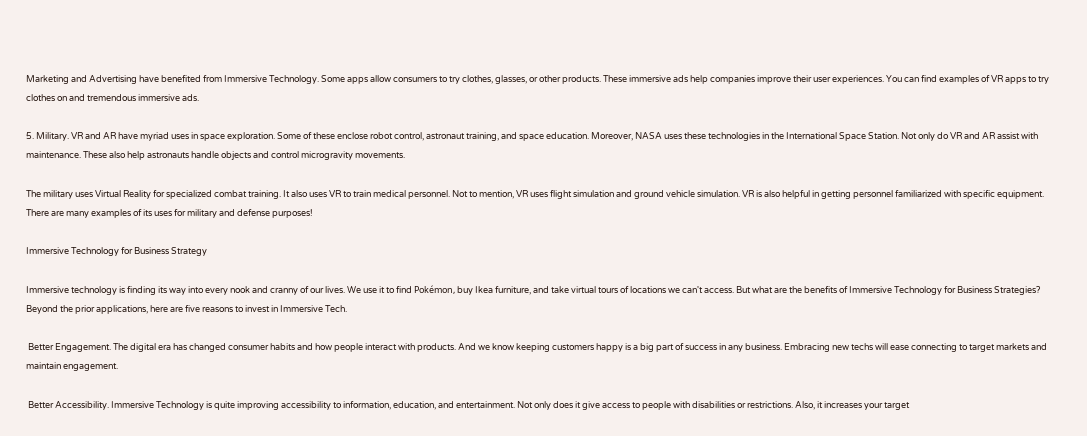Marketing and Advertising have benefited from Immersive Technology. Some apps allow consumers to try clothes, glasses, or other products. These immersive ads help companies improve their user experiences. You can find examples of VR apps to try clothes on and tremendous immersive ads.

5. Military. VR and AR have myriad uses in space exploration. Some of these enclose robot control, astronaut training, and space education. Moreover, NASA uses these technologies in the International Space Station. Not only do VR and AR assist with maintenance. These also help astronauts handle objects and control microgravity movements.

The military uses Virtual Reality for specialized combat training. It also uses VR to train medical personnel. Not to mention, VR uses flight simulation and ground vehicle simulation. VR is also helpful in getting personnel familiarized with specific equipment. There are many examples of its uses for military and defense purposes!

Immersive Technology for Business Strategy

Immersive technology is finding its way into every nook and cranny of our lives. We use it to find Pokémon, buy Ikea furniture, and take virtual tours of locations we can't access. But what are the benefits of Immersive Technology for Business Strategies? Beyond the prior applications, here are five reasons to invest in Immersive Tech.

 Better Engagement. The digital era has changed consumer habits and how people interact with products. And we know keeping customers happy is a big part of success in any business. Embracing new techs will ease connecting to target markets and maintain engagement.

 Better Accessibility. Immersive Technology is quite improving accessibility to information, education, and entertainment. Not only does it give access to people with disabilities or restrictions. Also, it increases your target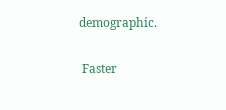demographic.

 Faster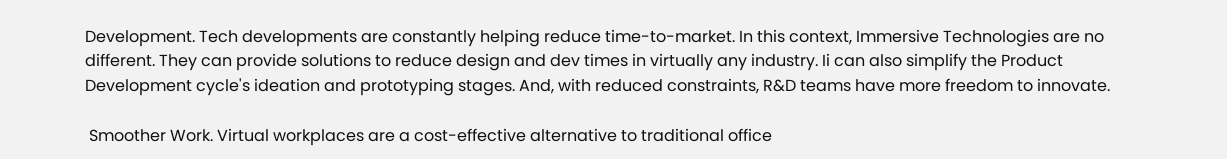Development. Tech developments are constantly helping reduce time-to-market. In this context, Immersive Technologies are no different. They can provide solutions to reduce design and dev times in virtually any industry. Ii can also simplify the Product Development cycle's ideation and prototyping stages. And, with reduced constraints, R&D teams have more freedom to innovate.

 Smoother Work. Virtual workplaces are a cost-effective alternative to traditional office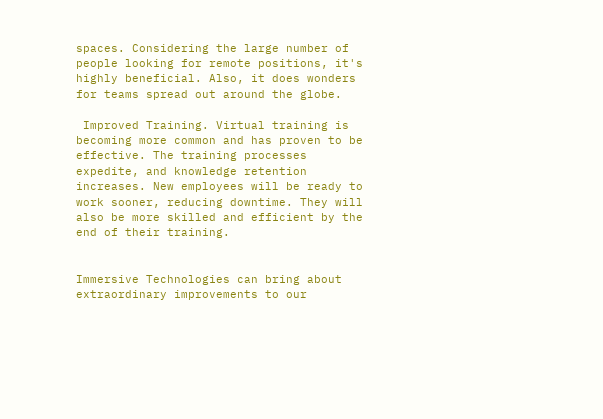spaces. Considering the large number of people looking for remote positions, it's highly beneficial. Also, it does wonders for teams spread out around the globe.

 Improved Training. Virtual training is becoming more common and has proven to be effective. The training processes expedite, and knowledge retention increases. New employees will be ready to work sooner, reducing downtime. They will also be more skilled and efficient by the end of their training.


Immersive Technologies can bring about extraordinary improvements to our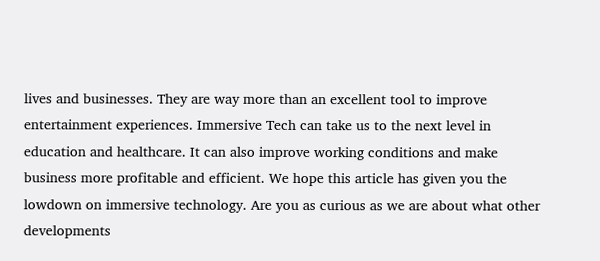lives and businesses. They are way more than an excellent tool to improve entertainment experiences. Immersive Tech can take us to the next level in education and healthcare. It can also improve working conditions and make business more profitable and efficient. We hope this article has given you the lowdown on immersive technology. Are you as curious as we are about what other developments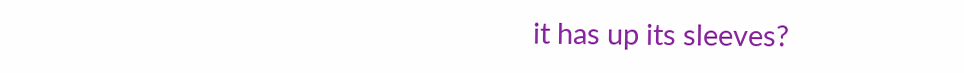it has up its sleeves?